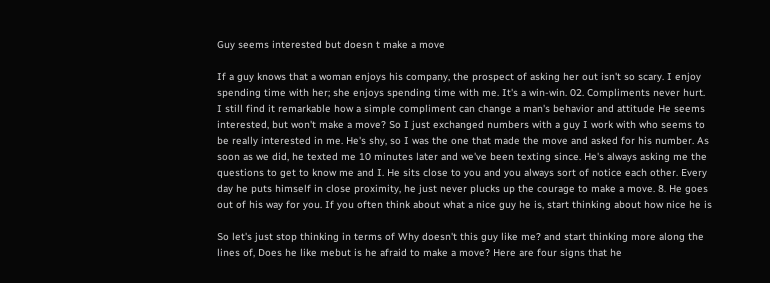Guy seems interested but doesn t make a move

If a guy knows that a woman enjoys his company, the prospect of asking her out isn't so scary. I enjoy spending time with her; she enjoys spending time with me. It's a win-win. 02. Compliments never hurt. I still find it remarkable how a simple compliment can change a man's behavior and attitude He seems interested, but won't make a move? So I just exchanged numbers with a guy I work with who seems to be really interested in me. He's shy, so I was the one that made the move and asked for his number. As soon as we did, he texted me 10 minutes later and we've been texting since. He's always asking me the questions to get to know me and I. He sits close to you and you always sort of notice each other. Every day he puts himself in close proximity, he just never plucks up the courage to make a move. 8. He goes out of his way for you. If you often think about what a nice guy he is, start thinking about how nice he is

So let's just stop thinking in terms of Why doesn't this guy like me? and start thinking more along the lines of, Does he like mebut is he afraid to make a move? Here are four signs that he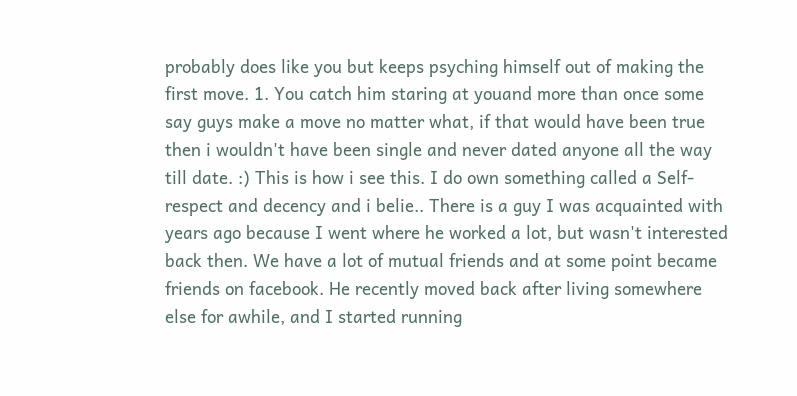probably does like you but keeps psyching himself out of making the first move. 1. You catch him staring at youand more than once some say guys make a move no matter what, if that would have been true then i wouldn't have been single and never dated anyone all the way till date. :) This is how i see this. I do own something called a Self-respect and decency and i belie.. There is a guy I was acquainted with years ago because I went where he worked a lot, but wasn't interested back then. We have a lot of mutual friends and at some point became friends on facebook. He recently moved back after living somewhere else for awhile, and I started running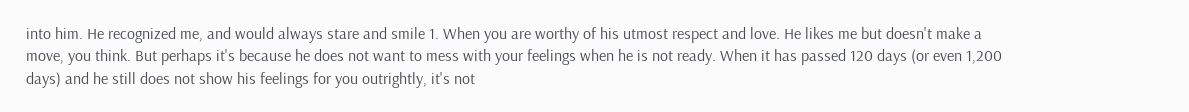into him. He recognized me, and would always stare and smile 1. When you are worthy of his utmost respect and love. He likes me but doesn't make a move, you think. But perhaps it's because he does not want to mess with your feelings when he is not ready. When it has passed 120 days (or even 1,200 days) and he still does not show his feelings for you outrightly, it's not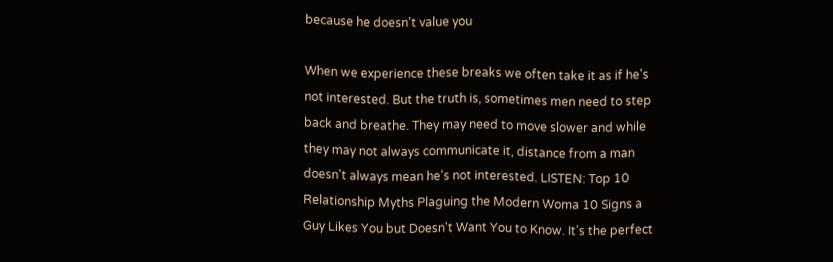because he doesn't value you

When we experience these breaks we often take it as if he's not interested. But the truth is, sometimes men need to step back and breathe. They may need to move slower and while they may not always communicate it, distance from a man doesn't always mean he's not interested. LISTEN: Top 10 Relationship Myths Plaguing the Modern Woma 10 Signs a Guy Likes You but Doesn't Want You to Know. It's the perfect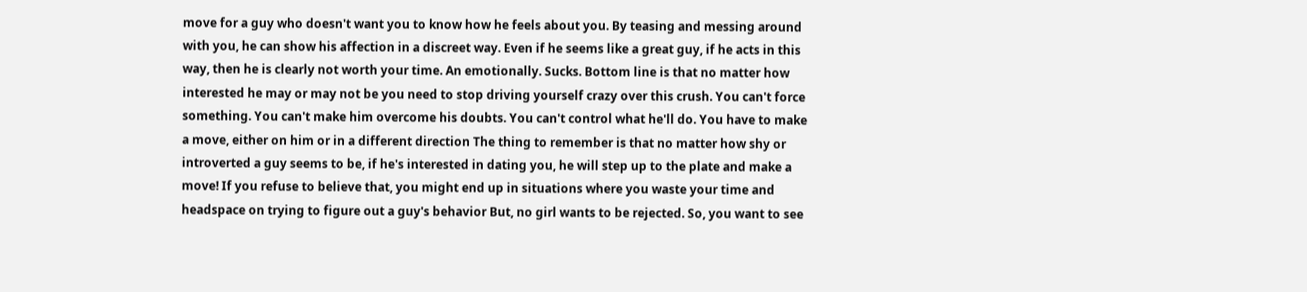move for a guy who doesn't want you to know how he feels about you. By teasing and messing around with you, he can show his affection in a discreet way. Even if he seems like a great guy, if he acts in this way, then he is clearly not worth your time. An emotionally. Sucks. Bottom line is that no matter how interested he may or may not be you need to stop driving yourself crazy over this crush. You can't force something. You can't make him overcome his doubts. You can't control what he'll do. You have to make a move, either on him or in a different direction The thing to remember is that no matter how shy or introverted a guy seems to be, if he's interested in dating you, he will step up to the plate and make a move! If you refuse to believe that, you might end up in situations where you waste your time and headspace on trying to figure out a guy's behavior But, no girl wants to be rejected. So, you want to see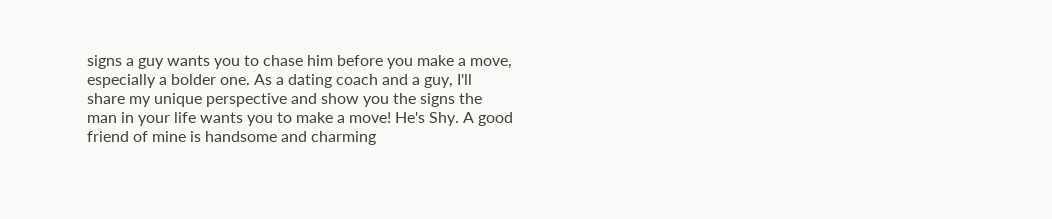signs a guy wants you to chase him before you make a move, especially a bolder one. As a dating coach and a guy, I'll share my unique perspective and show you the signs the man in your life wants you to make a move! He's Shy. A good friend of mine is handsome and charming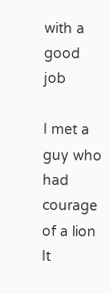with a good job

I met a guy who had courage of a lion It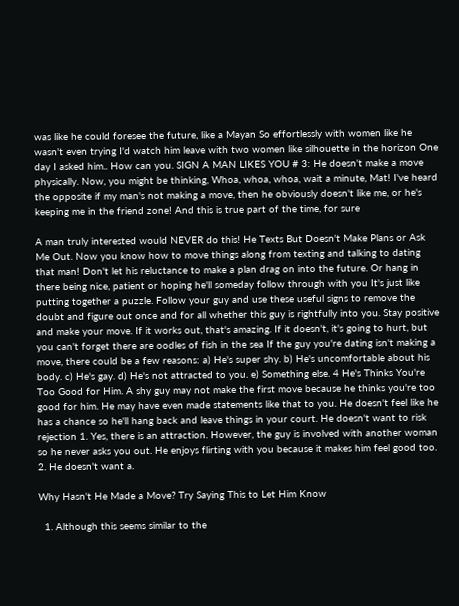was like he could foresee the future, like a Mayan So effortlessly with women like he wasn't even trying I'd watch him leave with two women like silhouette in the horizon One day I asked him.. How can you. SIGN A MAN LIKES YOU # 3: He doesn't make a move physically. Now, you might be thinking, Whoa, whoa, whoa, wait a minute, Mat! I've heard the opposite if my man's not making a move, then he obviously doesn't like me, or he's keeping me in the friend zone! And this is true part of the time, for sure

A man truly interested would NEVER do this! He Texts But Doesn't Make Plans or Ask Me Out. Now you know how to move things along from texting and talking to dating that man! Don't let his reluctance to make a plan drag on into the future. Or hang in there being nice, patient or hoping he'll someday follow through with you It's just like putting together a puzzle. Follow your guy and use these useful signs to remove the doubt and figure out once and for all whether this guy is rightfully into you. Stay positive and make your move. If it works out, that's amazing. If it doesn't, it's going to hurt, but you can't forget there are oodles of fish in the sea If the guy you're dating isn't making a move, there could be a few reasons: a) He's super shy. b) He's uncomfortable about his body. c) He's gay. d) He's not attracted to you. e) Something else. 4 He's Thinks You're Too Good for Him. A shy guy may not make the first move because he thinks you're too good for him. He may have even made statements like that to you. He doesn't feel like he has a chance so he'll hang back and leave things in your court. He doesn't want to risk rejection 1. Yes, there is an attraction. However, the guy is involved with another woman so he never asks you out. He enjoys flirting with you because it makes him feel good too. 2. He doesn't want a.

Why Hasn't He Made a Move? Try Saying This to Let Him Know

  1. Although this seems similar to the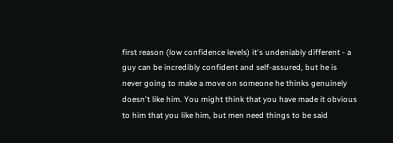first reason (low confidence levels) it's undeniably different - a guy can be incredibly confident and self-assured, but he is never going to make a move on someone he thinks genuinely doesn't like him. You might think that you have made it obvious to him that you like him, but men need things to be said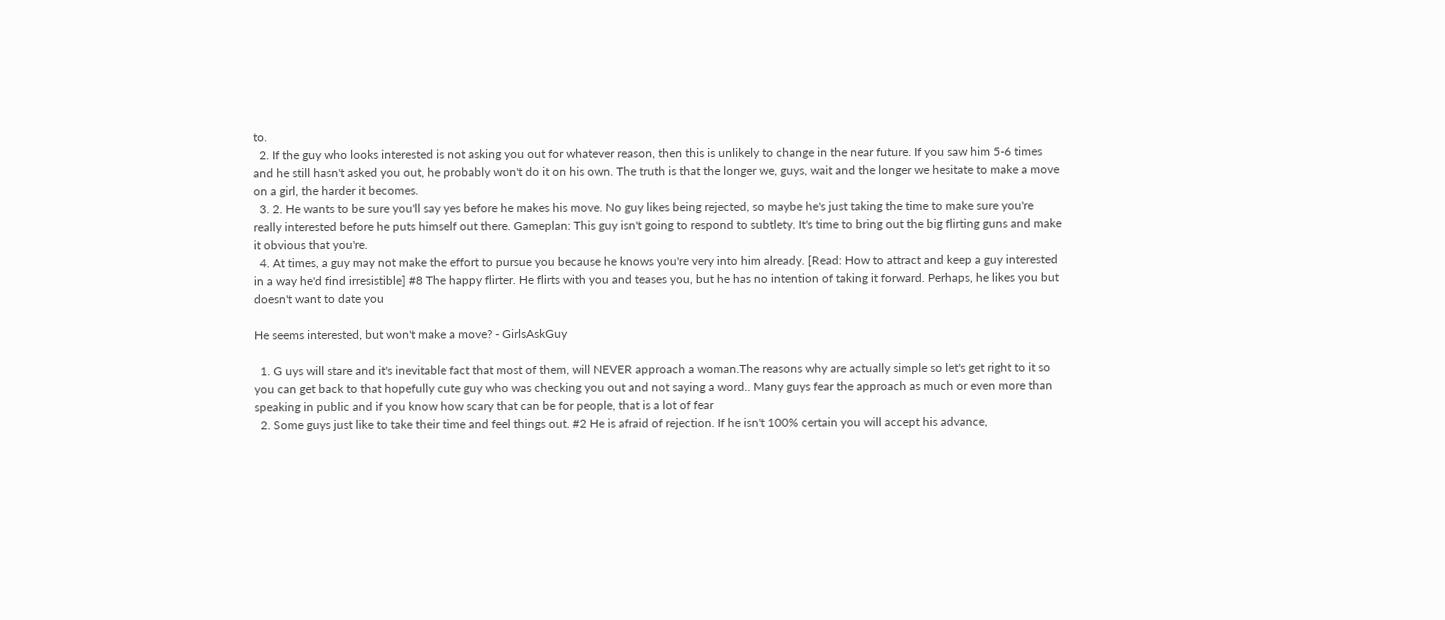to.
  2. If the guy who looks interested is not asking you out for whatever reason, then this is unlikely to change in the near future. If you saw him 5-6 times and he still hasn't asked you out, he probably won't do it on his own. The truth is that the longer we, guys, wait and the longer we hesitate to make a move on a girl, the harder it becomes.
  3. 2. He wants to be sure you'll say yes before he makes his move. No guy likes being rejected, so maybe he's just taking the time to make sure you're really interested before he puts himself out there. Gameplan: This guy isn't going to respond to subtlety. It's time to bring out the big flirting guns and make it obvious that you're.
  4. At times, a guy may not make the effort to pursue you because he knows you're very into him already. [Read: How to attract and keep a guy interested in a way he'd find irresistible] #8 The happy flirter. He flirts with you and teases you, but he has no intention of taking it forward. Perhaps, he likes you but doesn't want to date you

He seems interested, but won't make a move? - GirlsAskGuy

  1. G uys will stare and it's inevitable fact that most of them, will NEVER approach a woman.The reasons why are actually simple so let's get right to it so you can get back to that hopefully cute guy who was checking you out and not saying a word.. Many guys fear the approach as much or even more than speaking in public and if you know how scary that can be for people, that is a lot of fear
  2. Some guys just like to take their time and feel things out. #2 He is afraid of rejection. If he isn't 100% certain you will accept his advance,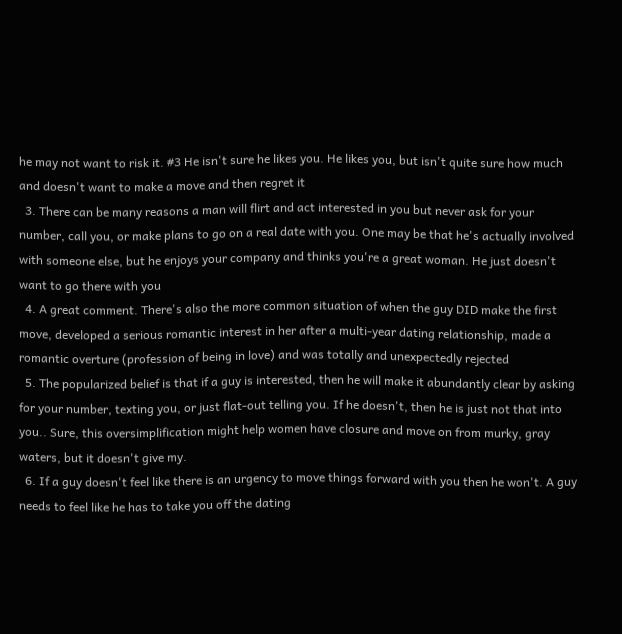he may not want to risk it. #3 He isn't sure he likes you. He likes you, but isn't quite sure how much and doesn't want to make a move and then regret it
  3. There can be many reasons a man will flirt and act interested in you but never ask for your number, call you, or make plans to go on a real date with you. One may be that he's actually involved with someone else, but he enjoys your company and thinks you're a great woman. He just doesn't want to go there with you
  4. A great comment. There's also the more common situation of when the guy DID make the first move, developed a serious romantic interest in her after a multi-year dating relationship, made a romantic overture (profession of being in love) and was totally and unexpectedly rejected
  5. The popularized belief is that if a guy is interested, then he will make it abundantly clear by asking for your number, texting you, or just flat-out telling you. If he doesn't, then he is just not that into you.. Sure, this oversimplification might help women have closure and move on from murky, gray waters, but it doesn't give my.
  6. If a guy doesn't feel like there is an urgency to move things forward with you then he won't. A guy needs to feel like he has to take you off the dating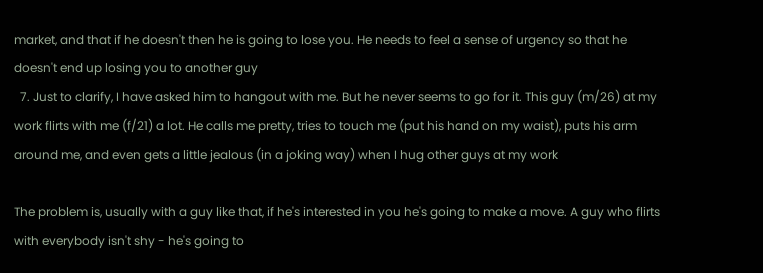market, and that if he doesn't then he is going to lose you. He needs to feel a sense of urgency so that he doesn't end up losing you to another guy
  7. Just to clarify, I have asked him to hangout with me. But he never seems to go for it. This guy (m/26) at my work flirts with me (f/21) a lot. He calls me pretty, tries to touch me (put his hand on my waist), puts his arm around me, and even gets a little jealous (in a joking way) when I hug other guys at my work

The problem is, usually with a guy like that, if he's interested in you he's going to make a move. A guy who flirts with everybody isn't shy - he's going to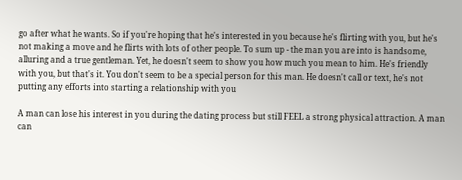go after what he wants. So if you're hoping that he's interested in you because he's flirting with you, but he's not making a move and he flirts with lots of other people. To sum up - the man you are into is handsome, alluring and a true gentleman. Yet, he doesn't seem to show you how much you mean to him. He's friendly with you, but that's it. You don't seem to be a special person for this man. He doesn't call or text, he's not putting any efforts into starting a relationship with you

A man can lose his interest in you during the dating process but still FEEL a strong physical attraction. A man can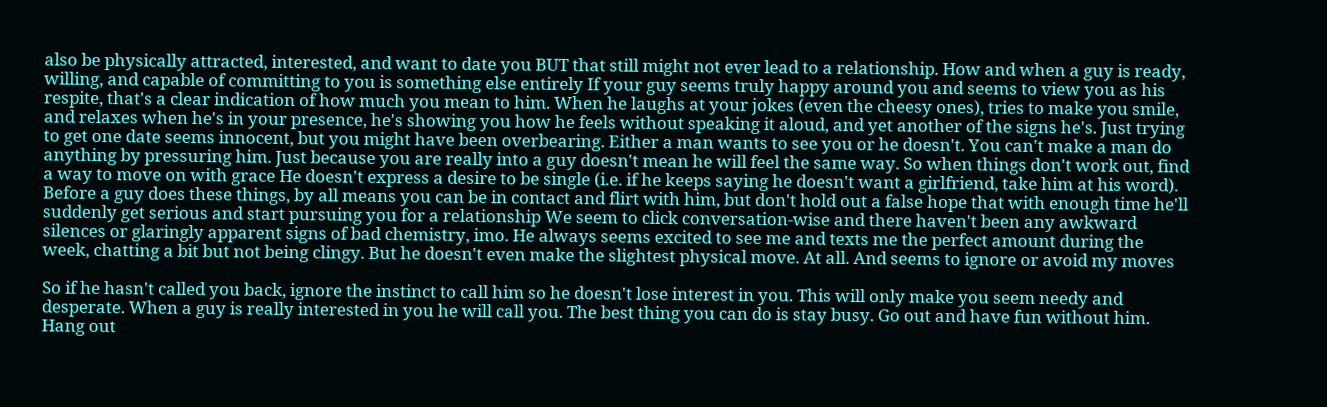also be physically attracted, interested, and want to date you BUT that still might not ever lead to a relationship. How and when a guy is ready, willing, and capable of committing to you is something else entirely If your guy seems truly happy around you and seems to view you as his respite, that's a clear indication of how much you mean to him. When he laughs at your jokes (even the cheesy ones), tries to make you smile, and relaxes when he's in your presence, he's showing you how he feels without speaking it aloud, and yet another of the signs he's. Just trying to get one date seems innocent, but you might have been overbearing. Either a man wants to see you or he doesn't. You can't make a man do anything by pressuring him. Just because you are really into a guy doesn't mean he will feel the same way. So when things don't work out, find a way to move on with grace He doesn't express a desire to be single (i.e. if he keeps saying he doesn't want a girlfriend, take him at his word). Before a guy does these things, by all means you can be in contact and flirt with him, but don't hold out a false hope that with enough time he'll suddenly get serious and start pursuing you for a relationship We seem to click conversation-wise and there haven't been any awkward silences or glaringly apparent signs of bad chemistry, imo. He always seems excited to see me and texts me the perfect amount during the week, chatting a bit but not being clingy. But he doesn't even make the slightest physical move. At all. And seems to ignore or avoid my moves

So if he hasn't called you back, ignore the instinct to call him so he doesn't lose interest in you. This will only make you seem needy and desperate. When a guy is really interested in you he will call you. The best thing you can do is stay busy. Go out and have fun without him. Hang out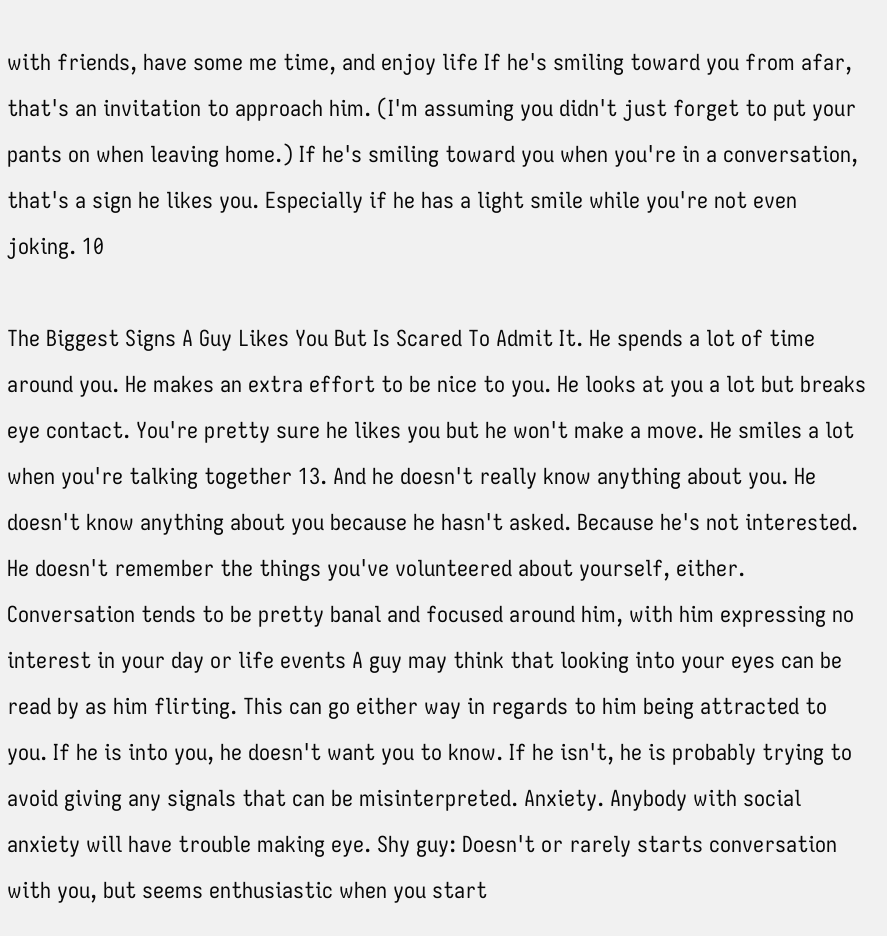with friends, have some me time, and enjoy life If he's smiling toward you from afar, that's an invitation to approach him. (I'm assuming you didn't just forget to put your pants on when leaving home.) If he's smiling toward you when you're in a conversation, that's a sign he likes you. Especially if he has a light smile while you're not even joking. 10

The Biggest Signs A Guy Likes You But Is Scared To Admit It. He spends a lot of time around you. He makes an extra effort to be nice to you. He looks at you a lot but breaks eye contact. You're pretty sure he likes you but he won't make a move. He smiles a lot when you're talking together 13. And he doesn't really know anything about you. He doesn't know anything about you because he hasn't asked. Because he's not interested. He doesn't remember the things you've volunteered about yourself, either. Conversation tends to be pretty banal and focused around him, with him expressing no interest in your day or life events A guy may think that looking into your eyes can be read by as him flirting. This can go either way in regards to him being attracted to you. If he is into you, he doesn't want you to know. If he isn't, he is probably trying to avoid giving any signals that can be misinterpreted. Anxiety. Anybody with social anxiety will have trouble making eye. Shy guy: Doesn't or rarely starts conversation with you, but seems enthusiastic when you start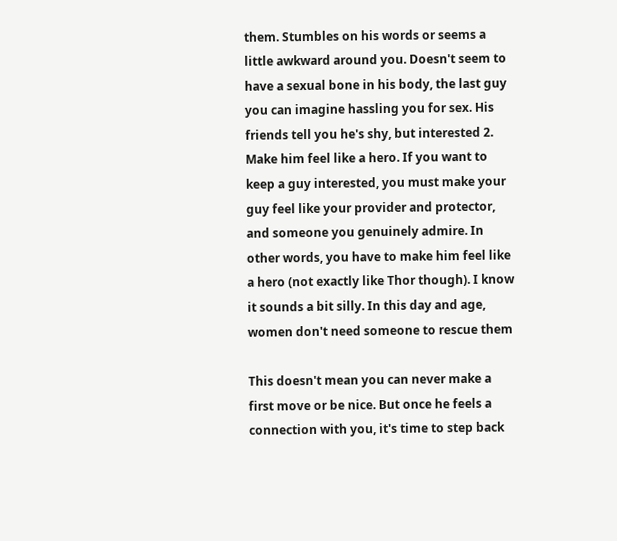them. Stumbles on his words or seems a little awkward around you. Doesn't seem to have a sexual bone in his body, the last guy you can imagine hassling you for sex. His friends tell you he's shy, but interested 2. Make him feel like a hero. If you want to keep a guy interested, you must make your guy feel like your provider and protector, and someone you genuinely admire. In other words, you have to make him feel like a hero (not exactly like Thor though). I know it sounds a bit silly. In this day and age, women don't need someone to rescue them

This doesn't mean you can never make a first move or be nice. But once he feels a connection with you, it's time to step back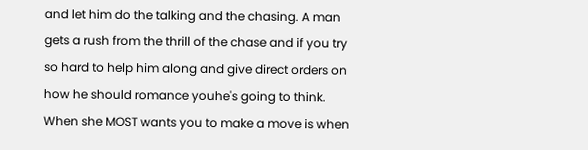and let him do the talking and the chasing. A man gets a rush from the thrill of the chase and if you try so hard to help him along and give direct orders on how he should romance youhe's going to think. When she MOST wants you to make a move is when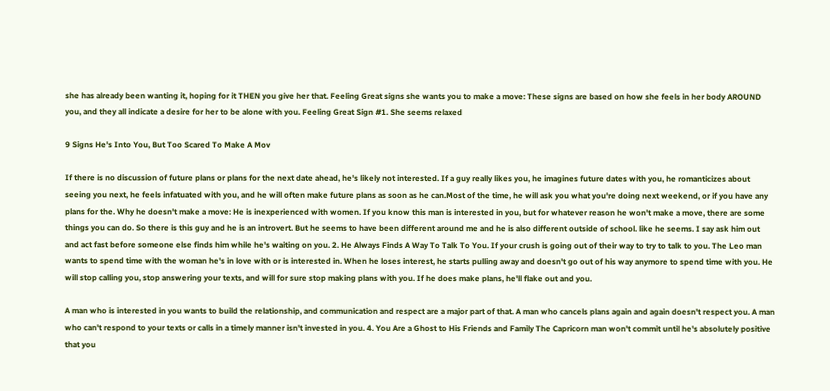she has already been wanting it, hoping for it THEN you give her that. Feeling Great signs she wants you to make a move: These signs are based on how she feels in her body AROUND you, and they all indicate a desire for her to be alone with you. Feeling Great Sign #1. She seems relaxed

9 Signs He's Into You, But Too Scared To Make A Mov

If there is no discussion of future plans or plans for the next date ahead, he's likely not interested. If a guy really likes you, he imagines future dates with you, he romanticizes about seeing you next, he feels infatuated with you, and he will often make future plans as soon as he can.Most of the time, he will ask you what you're doing next weekend, or if you have any plans for the. Why he doesn't make a move: He is inexperienced with women. If you know this man is interested in you, but for whatever reason he won't make a move, there are some things you can do. So there is this guy and he is an introvert. But he seems to have been different around me and he is also different outside of school. like he seems. I say ask him out and act fast before someone else finds him while he's waiting on you. 2. He Always Finds A Way To Talk To You. If your crush is going out of their way to try to talk to you. The Leo man wants to spend time with the woman he's in love with or is interested in. When he loses interest, he starts pulling away and doesn't go out of his way anymore to spend time with you. He will stop calling you, stop answering your texts, and will for sure stop making plans with you. If he does make plans, he'll flake out and you.

A man who is interested in you wants to build the relationship, and communication and respect are a major part of that. A man who cancels plans again and again doesn't respect you. A man who can't respond to your texts or calls in a timely manner isn't invested in you. 4. You Are a Ghost to His Friends and Family The Capricorn man won't commit until he's absolutely positive that you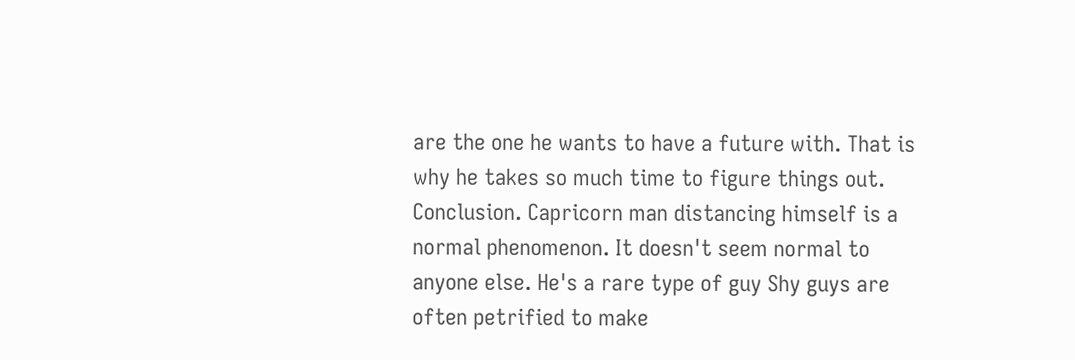are the one he wants to have a future with. That is why he takes so much time to figure things out. Conclusion. Capricorn man distancing himself is a normal phenomenon. It doesn't seem normal to anyone else. He's a rare type of guy Shy guys are often petrified to make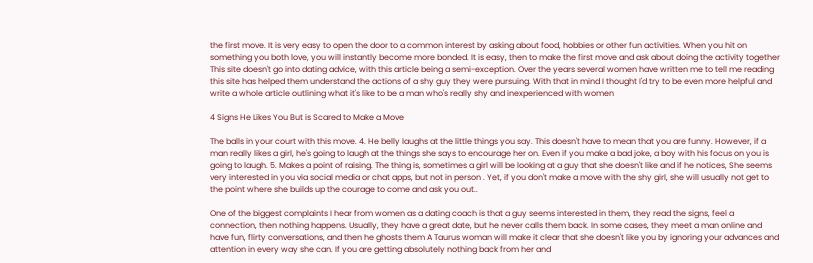the first move. It is very easy to open the door to a common interest by asking about food, hobbies or other fun activities. When you hit on something you both love, you will instantly become more bonded. It is easy, then to make the first move and ask about doing the activity together This site doesn't go into dating advice, with this article being a semi-exception. Over the years several women have written me to tell me reading this site has helped them understand the actions of a shy guy they were pursuing. With that in mind I thought I'd try to be even more helpful and write a whole article outlining what it's like to be a man who's really shy and inexperienced with women

4 Signs He Likes You But is Scared to Make a Move

The balls in your court with this move. 4. He belly laughs at the little things you say. This doesn't have to mean that you are funny. However, if a man really likes a girl, he's going to laugh at the things she says to encourage her on. Even if you make a bad joke, a boy with his focus on you is going to laugh. 5. Makes a point of raising. The thing is, sometimes a girl will be looking at a guy that she doesn't like and if he notices, She seems very interested in you via social media or chat apps, but not in person . Yet, if you don't make a move with the shy girl, she will usually not get to the point where she builds up the courage to come and ask you out..

One of the biggest complaints I hear from women as a dating coach is that a guy seems interested in them, they read the signs, feel a connection, then nothing happens. Usually, they have a great date, but he never calls them back. In some cases, they meet a man online and have fun, flirty conversations, and then he ghosts them A Taurus woman will make it clear that she doesn't like you by ignoring your advances and attention in every way she can. If you are getting absolutely nothing back from her and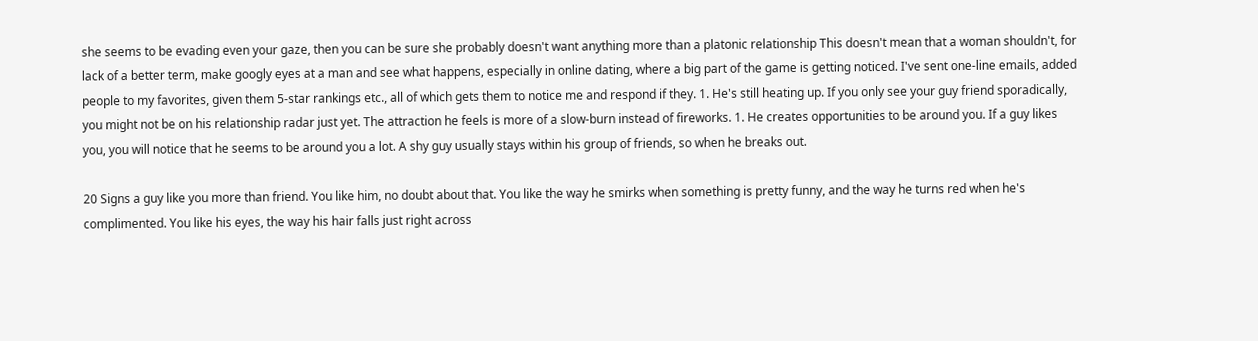she seems to be evading even your gaze, then you can be sure she probably doesn't want anything more than a platonic relationship This doesn't mean that a woman shouldn't, for lack of a better term, make googly eyes at a man and see what happens, especially in online dating, where a big part of the game is getting noticed. I've sent one-line emails, added people to my favorites, given them 5-star rankings etc., all of which gets them to notice me and respond if they. 1. He's still heating up. If you only see your guy friend sporadically, you might not be on his relationship radar just yet. The attraction he feels is more of a slow-burn instead of fireworks. 1. He creates opportunities to be around you. If a guy likes you, you will notice that he seems to be around you a lot. A shy guy usually stays within his group of friends, so when he breaks out.

20 Signs a guy like you more than friend. You like him, no doubt about that. You like the way he smirks when something is pretty funny, and the way he turns red when he's complimented. You like his eyes, the way his hair falls just right across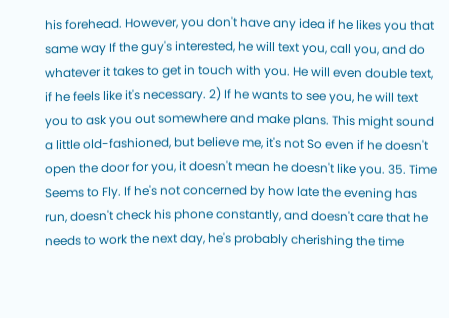his forehead. However, you don't have any idea if he likes you that same way If the guy's interested, he will text you, call you, and do whatever it takes to get in touch with you. He will even double text, if he feels like it's necessary. 2) If he wants to see you, he will text you to ask you out somewhere and make plans. This might sound a little old-fashioned, but believe me, it's not So even if he doesn't open the door for you, it doesn't mean he doesn't like you. 35. Time Seems to Fly. If he's not concerned by how late the evening has run, doesn't check his phone constantly, and doesn't care that he needs to work the next day, he's probably cherishing the time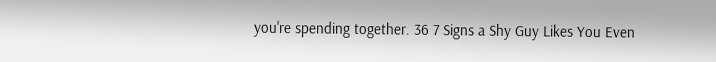you're spending together. 36 7 Signs a Shy Guy Likes You Even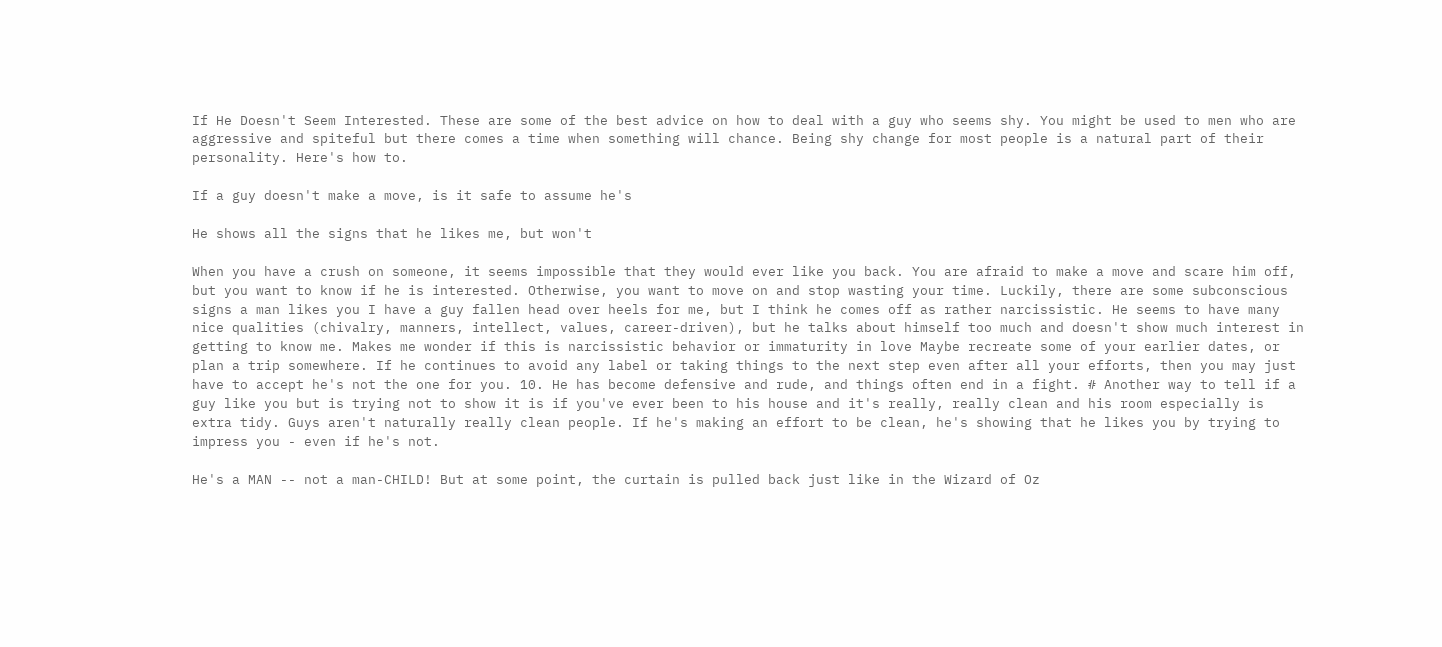If He Doesn't Seem Interested. These are some of the best advice on how to deal with a guy who seems shy. You might be used to men who are aggressive and spiteful but there comes a time when something will chance. Being shy change for most people is a natural part of their personality. Here's how to.

If a guy doesn't make a move, is it safe to assume he's

He shows all the signs that he likes me, but won't

When you have a crush on someone, it seems impossible that they would ever like you back. You are afraid to make a move and scare him off, but you want to know if he is interested. Otherwise, you want to move on and stop wasting your time. Luckily, there are some subconscious signs a man likes you I have a guy fallen head over heels for me, but I think he comes off as rather narcissistic. He seems to have many nice qualities (chivalry, manners, intellect, values, career-driven), but he talks about himself too much and doesn't show much interest in getting to know me. Makes me wonder if this is narcissistic behavior or immaturity in love Maybe recreate some of your earlier dates, or plan a trip somewhere. If he continues to avoid any label or taking things to the next step even after all your efforts, then you may just have to accept he's not the one for you. 10. He has become defensive and rude, and things often end in a fight. # Another way to tell if a guy like you but is trying not to show it is if you've ever been to his house and it's really, really clean and his room especially is extra tidy. Guys aren't naturally really clean people. If he's making an effort to be clean, he's showing that he likes you by trying to impress you - even if he's not.

He's a MAN -- not a man-CHILD! But at some point, the curtain is pulled back just like in the Wizard of Oz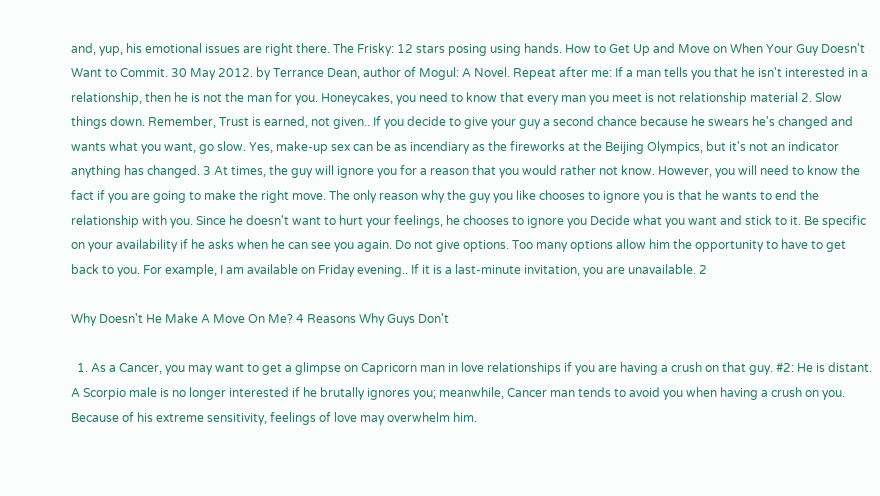and, yup, his emotional issues are right there. The Frisky: 12 stars posing using hands. How to Get Up and Move on When Your Guy Doesn't Want to Commit. 30 May 2012. by Terrance Dean, author of Mogul: A Novel. Repeat after me: If a man tells you that he isn't interested in a relationship, then he is not the man for you. Honeycakes, you need to know that every man you meet is not relationship material 2. Slow things down. Remember, Trust is earned, not given.. If you decide to give your guy a second chance because he swears he's changed and wants what you want, go slow. Yes, make-up sex can be as incendiary as the fireworks at the Beijing Olympics, but it's not an indicator anything has changed. 3 At times, the guy will ignore you for a reason that you would rather not know. However, you will need to know the fact if you are going to make the right move. The only reason why the guy you like chooses to ignore you is that he wants to end the relationship with you. Since he doesn't want to hurt your feelings, he chooses to ignore you Decide what you want and stick to it. Be specific on your availability if he asks when he can see you again. Do not give options. Too many options allow him the opportunity to have to get back to you. For example, I am available on Friday evening.. If it is a last-minute invitation, you are unavailable. 2

Why Doesn't He Make A Move On Me? 4 Reasons Why Guys Don't

  1. As a Cancer, you may want to get a glimpse on Capricorn man in love relationships if you are having a crush on that guy. #2: He is distant. A Scorpio male is no longer interested if he brutally ignores you; meanwhile, Cancer man tends to avoid you when having a crush on you. Because of his extreme sensitivity, feelings of love may overwhelm him.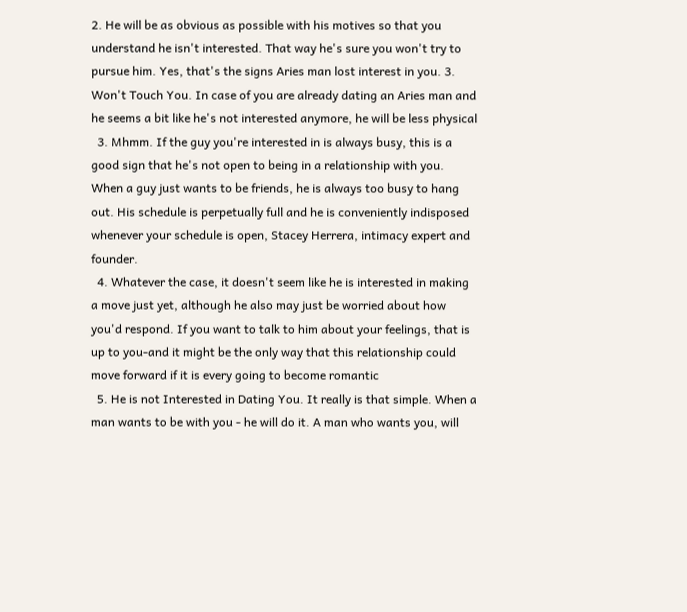2. He will be as obvious as possible with his motives so that you understand he isn't interested. That way he's sure you won't try to pursue him. Yes, that's the signs Aries man lost interest in you. 3. Won't Touch You. In case of you are already dating an Aries man and he seems a bit like he's not interested anymore, he will be less physical
  3. Mhmm. If the guy you're interested in is always busy, this is a good sign that he's not open to being in a relationship with you. When a guy just wants to be friends, he is always too busy to hang out. His schedule is perpetually full and he is conveniently indisposed whenever your schedule is open, Stacey Herrera, intimacy expert and founder.
  4. Whatever the case, it doesn't seem like he is interested in making a move just yet, although he also may just be worried about how you'd respond. If you want to talk to him about your feelings, that is up to you-and it might be the only way that this relationship could move forward if it is every going to become romantic
  5. He is not Interested in Dating You. It really is that simple. When a man wants to be with you - he will do it. A man who wants you, will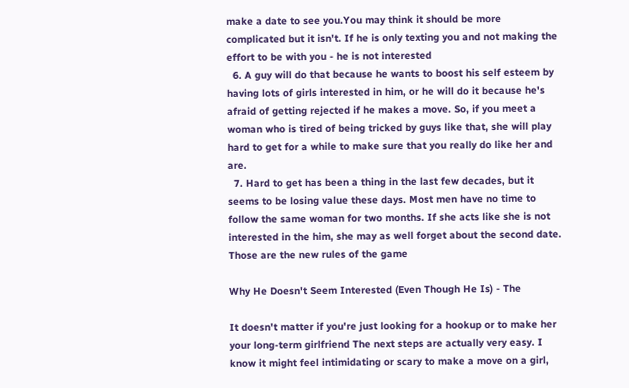make a date to see you.You may think it should be more complicated but it isn't. If he is only texting you and not making the effort to be with you - he is not interested
  6. A guy will do that because he wants to boost his self esteem by having lots of girls interested in him, or he will do it because he's afraid of getting rejected if he makes a move. So, if you meet a woman who is tired of being tricked by guys like that, she will play hard to get for a while to make sure that you really do like her and are.
  7. Hard to get has been a thing in the last few decades, but it seems to be losing value these days. Most men have no time to follow the same woman for two months. If she acts like she is not interested in the him, she may as well forget about the second date. Those are the new rules of the game

Why He Doesn't Seem Interested (Even Though He Is) - The

It doesn't matter if you're just looking for a hookup or to make her your long-term girlfriend The next steps are actually very easy. I know it might feel intimidating or scary to make a move on a girl,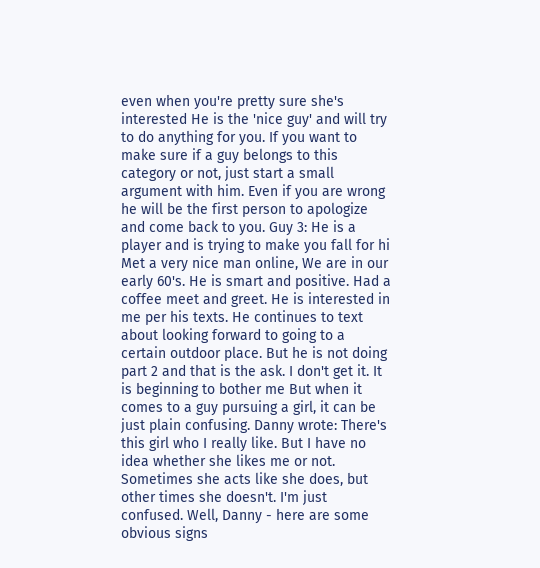even when you're pretty sure she's interested He is the 'nice guy' and will try to do anything for you. If you want to make sure if a guy belongs to this category or not, just start a small argument with him. Even if you are wrong he will be the first person to apologize and come back to you. Guy 3: He is a player and is trying to make you fall for hi Met a very nice man online, We are in our early 60's. He is smart and positive. Had a coffee meet and greet. He is interested in me per his texts. He continues to text about looking forward to going to a certain outdoor place. But he is not doing part 2 and that is the ask. I don't get it. It is beginning to bother me But when it comes to a guy pursuing a girl, it can be just plain confusing. Danny wrote: There's this girl who I really like. But I have no idea whether she likes me or not. Sometimes she acts like she does, but other times she doesn't. I'm just confused. Well, Danny - here are some obvious signs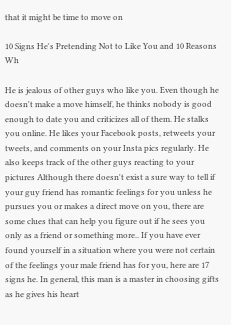that it might be time to move on

10 Signs He's Pretending Not to Like You and 10 Reasons Wh

He is jealous of other guys who like you. Even though he doesn't make a move himself, he thinks nobody is good enough to date you and criticizes all of them. He stalks you online. He likes your Facebook posts, retweets your tweets, and comments on your Insta pics regularly. He also keeps track of the other guys reacting to your pictures Although there doesn't exist a sure way to tell if your guy friend has romantic feelings for you unless he pursues you or makes a direct move on you, there are some clues that can help you figure out if he sees you only as a friend or something more.. If you have ever found yourself in a situation where you were not certain of the feelings your male friend has for you, here are 17 signs he. In general, this man is a master in choosing gifts as he gives his heart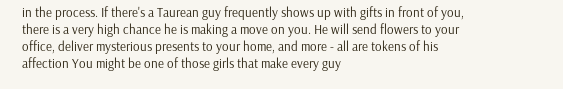in the process. If there's a Taurean guy frequently shows up with gifts in front of you, there is a very high chance he is making a move on you. He will send flowers to your office, deliver mysterious presents to your home, and more - all are tokens of his affection You might be one of those girls that make every guy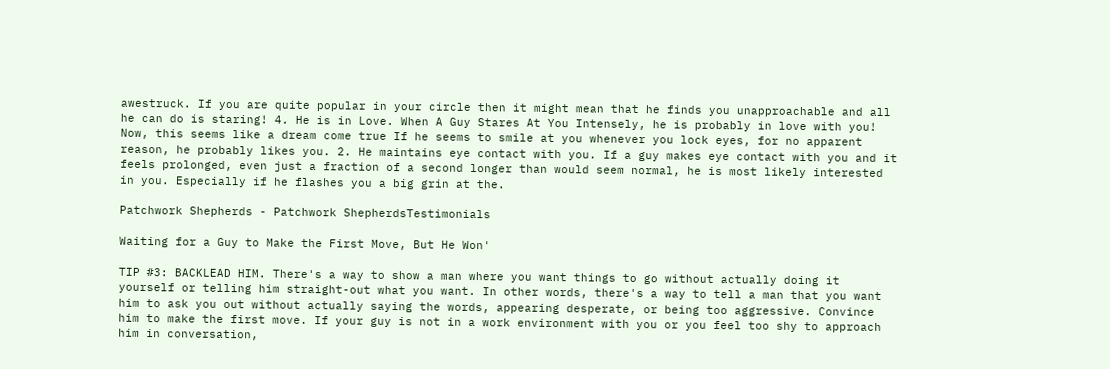awestruck. If you are quite popular in your circle then it might mean that he finds you unapproachable and all he can do is staring! 4. He is in Love. When A Guy Stares At You Intensely, he is probably in love with you! Now, this seems like a dream come true If he seems to smile at you whenever you lock eyes, for no apparent reason, he probably likes you. 2. He maintains eye contact with you. If a guy makes eye contact with you and it feels prolonged, even just a fraction of a second longer than would seem normal, he is most likely interested in you. Especially if he flashes you a big grin at the.

Patchwork Shepherds - Patchwork ShepherdsTestimonials

Waiting for a Guy to Make the First Move, But He Won'

TIP #3: BACKLEAD HIM. There's a way to show a man where you want things to go without actually doing it yourself or telling him straight-out what you want. In other words, there's a way to tell a man that you want him to ask you out without actually saying the words, appearing desperate, or being too aggressive. Convince him to make the first move. If your guy is not in a work environment with you or you feel too shy to approach him in conversation,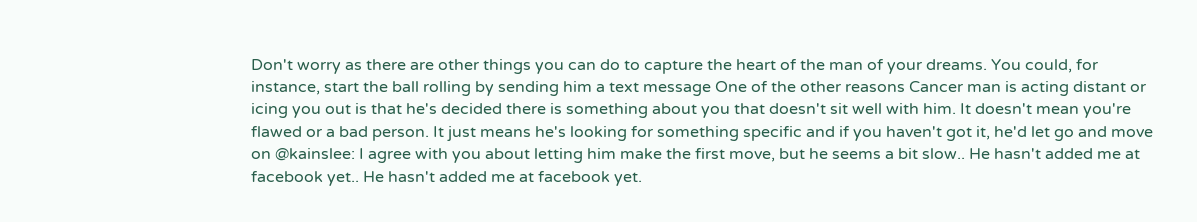Don't worry as there are other things you can do to capture the heart of the man of your dreams. You could, for instance, start the ball rolling by sending him a text message One of the other reasons Cancer man is acting distant or icing you out is that he's decided there is something about you that doesn't sit well with him. It doesn't mean you're flawed or a bad person. It just means he's looking for something specific and if you haven't got it, he'd let go and move on @kainslee: I agree with you about letting him make the first move, but he seems a bit slow.. He hasn't added me at facebook yet.. He hasn't added me at facebook yet.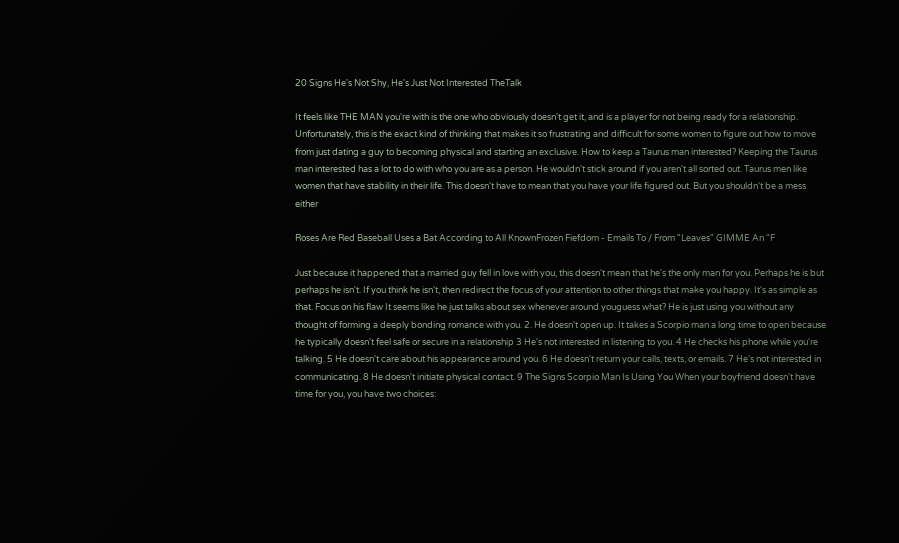20 Signs He's Not Shy, He's Just Not Interested TheTalk

It feels like THE MAN you're with is the one who obviously doesn't get it, and is a player for not being ready for a relationship. Unfortunately, this is the exact kind of thinking that makes it so frustrating and difficult for some women to figure out how to move from just dating a guy to becoming physical and starting an exclusive. How to keep a Taurus man interested? Keeping the Taurus man interested has a lot to do with who you are as a person. He wouldn't stick around if you aren't all sorted out. Taurus men like women that have stability in their life. This doesn't have to mean that you have your life figured out. But you shouldn't be a mess either

Roses Are Red Baseball Uses a Bat According to All KnownFrozen Fiefdom - Emails To / From "Leaves" GIMME An "F

Just because it happened that a married guy fell in love with you, this doesn't mean that he's the only man for you. Perhaps he is but perhaps he isn't. If you think he isn't, then redirect the focus of your attention to other things that make you happy. It's as simple as that. Focus on his flaw It seems like he just talks about sex whenever around youguess what? He is just using you without any thought of forming a deeply bonding romance with you. 2. He doesn't open up. It takes a Scorpio man a long time to open because he typically doesn't feel safe or secure in a relationship 3 He's not interested in listening to you. 4 He checks his phone while you're talking. 5 He doesn't care about his appearance around you. 6 He doesn't return your calls, texts, or emails. 7 He's not interested in communicating. 8 He doesn't initiate physical contact. 9 The Signs Scorpio Man Is Using You When your boyfriend doesn't have time for you, you have two choices: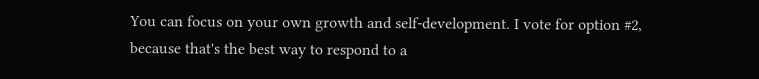You can focus on your own growth and self-development. I vote for option #2, because that's the best way to respond to a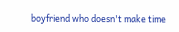boyfriend who doesn't make time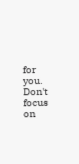for you. Don't focus on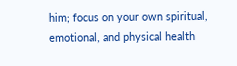him; focus on your own spiritual, emotional, and physical health